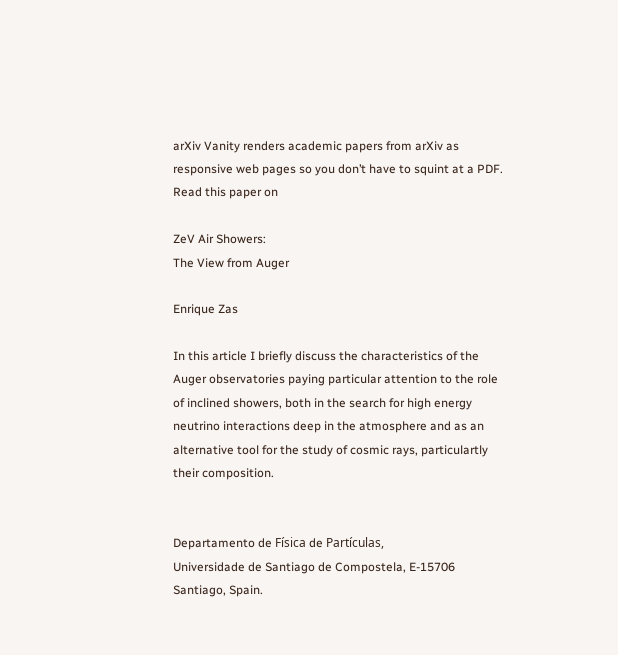arXiv Vanity renders academic papers from arXiv as responsive web pages so you don’t have to squint at a PDF. Read this paper on

ZeV Air Showers:
The View from Auger

Enrique Zas

In this article I briefly discuss the characteristics of the Auger observatories paying particular attention to the role of inclined showers, both in the search for high energy neutrino interactions deep in the atmosphere and as an alternative tool for the study of cosmic rays, particulartly their composition.


Departamento de Física de Partículas,
Universidade de Santiago de Compostela, E-15706 Santiago, Spain.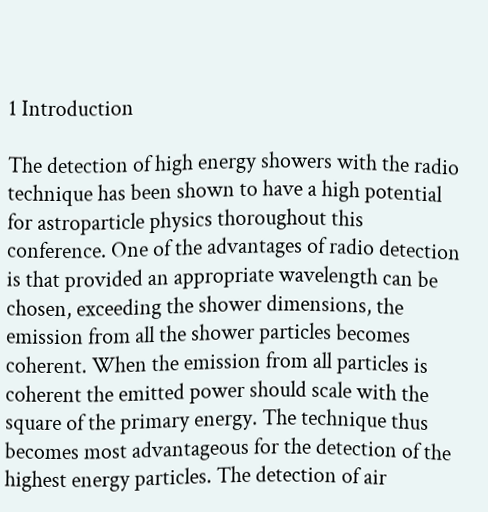1 Introduction

The detection of high energy showers with the radio technique has been shown to have a high potential for astroparticle physics thoroughout this conference. One of the advantages of radio detection is that provided an appropriate wavelength can be chosen, exceeding the shower dimensions, the emission from all the shower particles becomes coherent. When the emission from all particles is coherent the emitted power should scale with the square of the primary energy. The technique thus becomes most advantageous for the detection of the highest energy particles. The detection of air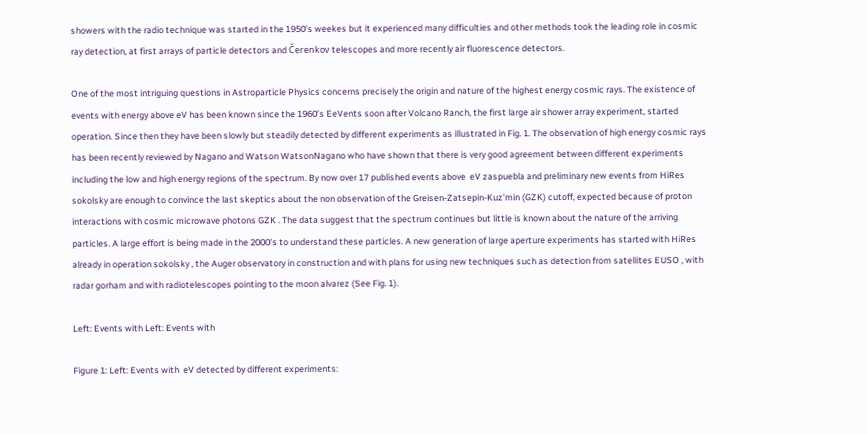showers with the radio technique was started in the 1950’s weekes but it experienced many difficulties and other methods took the leading role in cosmic ray detection, at first arrays of particle detectors and Čerenkov telescopes and more recently air fluorescence detectors.

One of the most intriguing questions in Astroparticle Physics concerns precisely the origin and nature of the highest energy cosmic rays. The existence of events with energy above eV has been known since the 1960’s EeVents soon after Volcano Ranch, the first large air shower array experiment, started operation. Since then they have been slowly but steadily detected by different experiments as illustrated in Fig. 1. The observation of high energy cosmic rays has been recently reviewed by Nagano and Watson WatsonNagano who have shown that there is very good agreement between different experiments including the low and high energy regions of the spectrum. By now over 17 published events above  eV zaspuebla and preliminary new events from HiRes sokolsky are enough to convince the last skeptics about the non observation of the Greisen-Zatsepin-Kuz’min (GZK) cutoff, expected because of proton interactions with cosmic microwave photons GZK . The data suggest that the spectrum continues but little is known about the nature of the arriving particles. A large effort is being made in the 2000’s to understand these particles. A new generation of large aperture experiments has started with HiRes already in operation sokolsky , the Auger observatory in construction and with plans for using new techniques such as detection from satellites EUSO , with radar gorham and with radiotelescopes pointing to the moon alvarez (See Fig. 1).

Left: Events with Left: Events with

Figure 1: Left: Events with  eV detected by different experiments: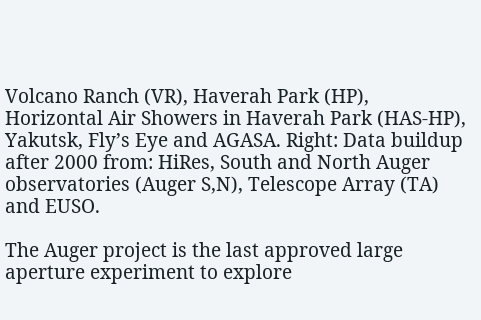Volcano Ranch (VR), Haverah Park (HP), Horizontal Air Showers in Haverah Park (HAS-HP), Yakutsk, Fly’s Eye and AGASA. Right: Data buildup after 2000 from: HiRes, South and North Auger observatories (Auger S,N), Telescope Array (TA) and EUSO.

The Auger project is the last approved large aperture experiment to explore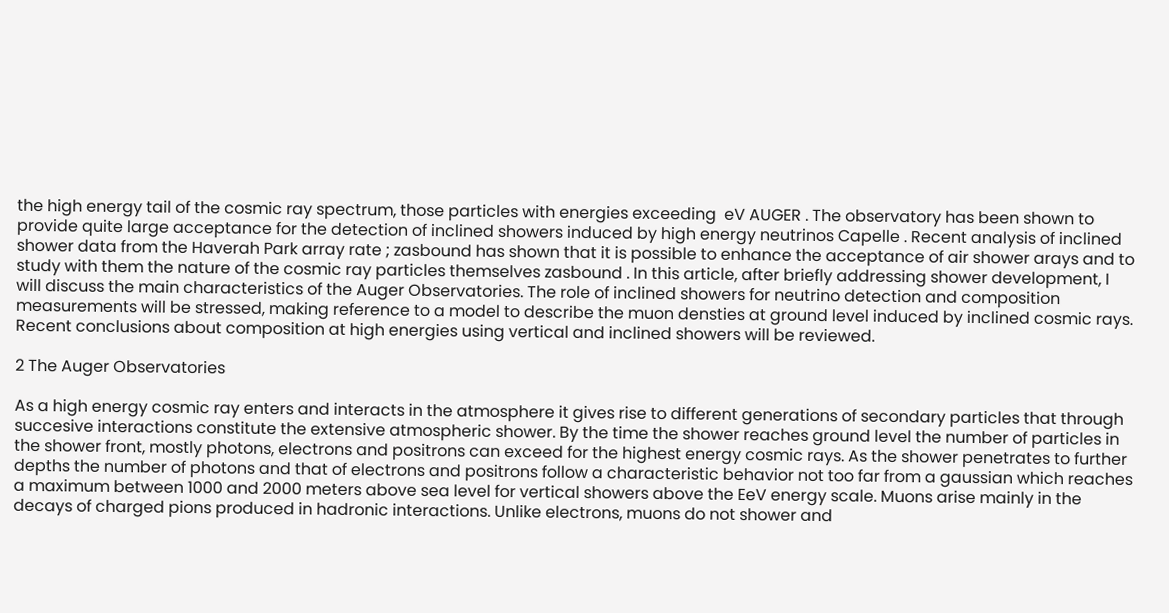the high energy tail of the cosmic ray spectrum, those particles with energies exceeding  eV AUGER . The observatory has been shown to provide quite large acceptance for the detection of inclined showers induced by high energy neutrinos Capelle . Recent analysis of inclined shower data from the Haverah Park array rate ; zasbound has shown that it is possible to enhance the acceptance of air shower arays and to study with them the nature of the cosmic ray particles themselves zasbound . In this article, after briefly addressing shower development, I will discuss the main characteristics of the Auger Observatories. The role of inclined showers for neutrino detection and composition measurements will be stressed, making reference to a model to describe the muon densties at ground level induced by inclined cosmic rays. Recent conclusions about composition at high energies using vertical and inclined showers will be reviewed.

2 The Auger Observatories

As a high energy cosmic ray enters and interacts in the atmosphere it gives rise to different generations of secondary particles that through succesive interactions constitute the extensive atmospheric shower. By the time the shower reaches ground level the number of particles in the shower front, mostly photons, electrons and positrons can exceed for the highest energy cosmic rays. As the shower penetrates to further depths the number of photons and that of electrons and positrons follow a characteristic behavior not too far from a gaussian which reaches a maximum between 1000 and 2000 meters above sea level for vertical showers above the EeV energy scale. Muons arise mainly in the decays of charged pions produced in hadronic interactions. Unlike electrons, muons do not shower and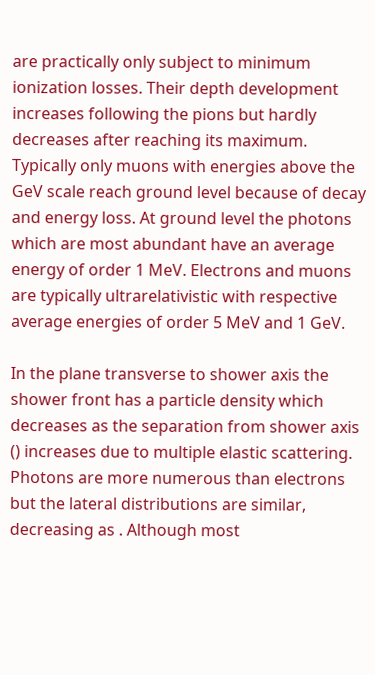are practically only subject to minimum ionization losses. Their depth development increases following the pions but hardly decreases after reaching its maximum. Typically only muons with energies above the GeV scale reach ground level because of decay and energy loss. At ground level the photons which are most abundant have an average energy of order 1 MeV. Electrons and muons are typically ultrarelativistic with respective average energies of order 5 MeV and 1 GeV.

In the plane transverse to shower axis the shower front has a particle density which decreases as the separation from shower axis () increases due to multiple elastic scattering. Photons are more numerous than electrons but the lateral distributions are similar, decreasing as . Although most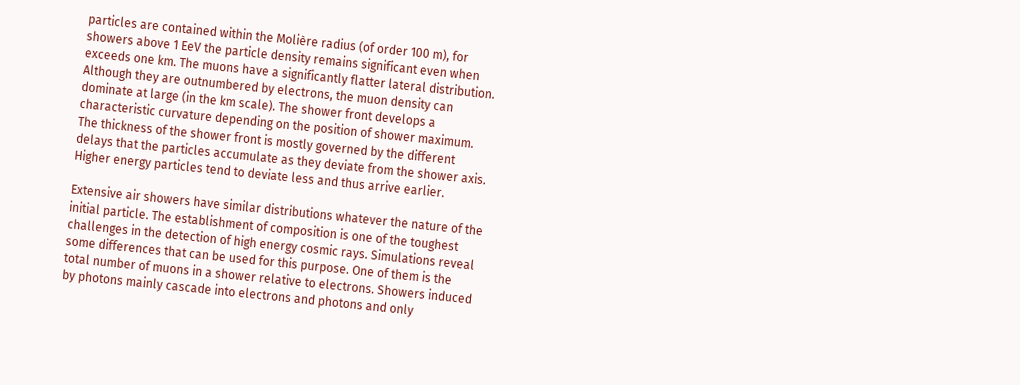particles are contained within the Molière radius (of order 100 m), for showers above 1 EeV the particle density remains significant even when exceeds one km. The muons have a significantly flatter lateral distribution. Although they are outnumbered by electrons, the muon density can dominate at large (in the km scale). The shower front develops a characteristic curvature depending on the position of shower maximum. The thickness of the shower front is mostly governed by the different delays that the particles accumulate as they deviate from the shower axis. Higher energy particles tend to deviate less and thus arrive earlier.

Extensive air showers have similar distributions whatever the nature of the initial particle. The establishment of composition is one of the toughest challenges in the detection of high energy cosmic rays. Simulations reveal some differences that can be used for this purpose. One of them is the total number of muons in a shower relative to electrons. Showers induced by photons mainly cascade into electrons and photons and only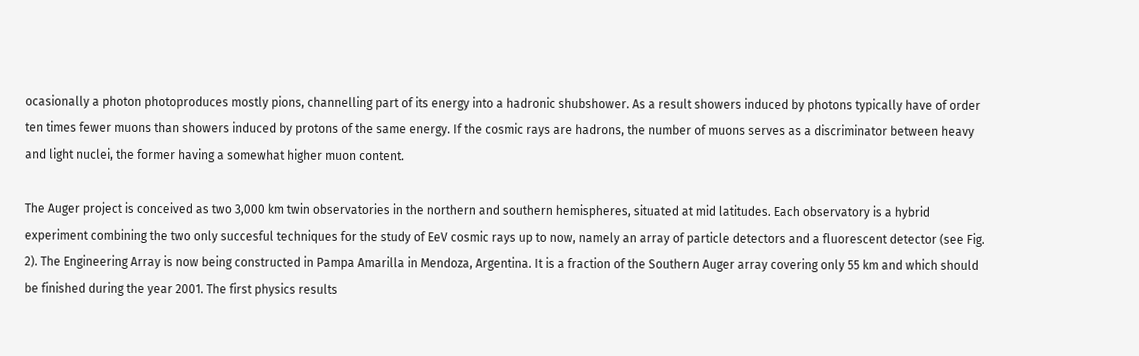ocasionally a photon photoproduces mostly pions, channelling part of its energy into a hadronic shubshower. As a result showers induced by photons typically have of order ten times fewer muons than showers induced by protons of the same energy. If the cosmic rays are hadrons, the number of muons serves as a discriminator between heavy and light nuclei, the former having a somewhat higher muon content.

The Auger project is conceived as two 3,000 km twin observatories in the northern and southern hemispheres, situated at mid latitudes. Each observatory is a hybrid experiment combining the two only succesful techniques for the study of EeV cosmic rays up to now, namely an array of particle detectors and a fluorescent detector (see Fig. 2). The Engineering Array is now being constructed in Pampa Amarilla in Mendoza, Argentina. It is a fraction of the Southern Auger array covering only 55 km and which should be finished during the year 2001. The first physics results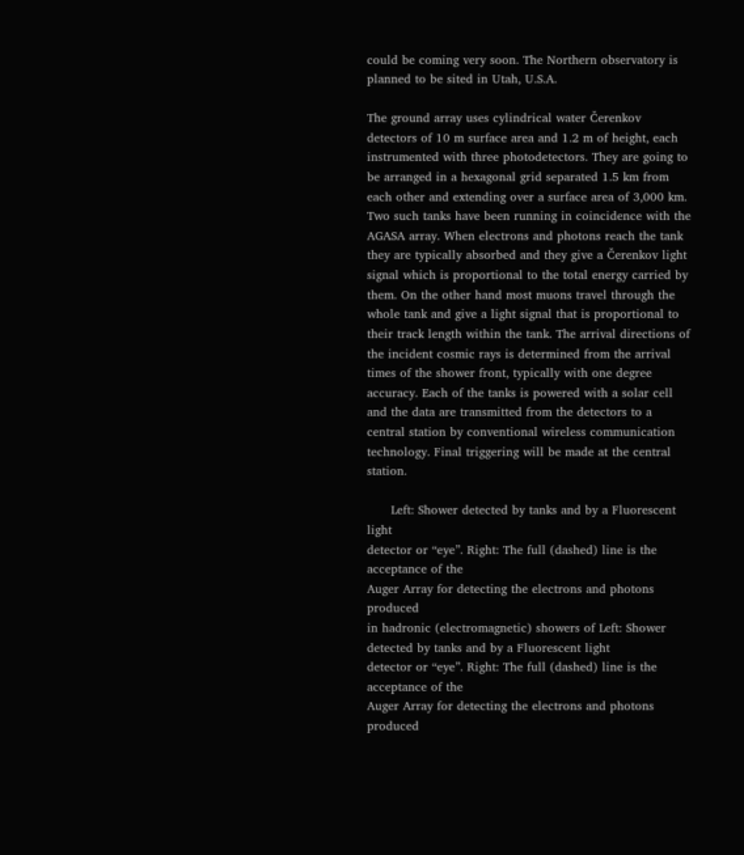could be coming very soon. The Northern observatory is planned to be sited in Utah, U.S.A.

The ground array uses cylindrical water Čerenkov detectors of 10 m surface area and 1.2 m of height, each instrumented with three photodetectors. They are going to be arranged in a hexagonal grid separated 1.5 km from each other and extending over a surface area of 3,000 km. Two such tanks have been running in coincidence with the AGASA array. When electrons and photons reach the tank they are typically absorbed and they give a Čerenkov light signal which is proportional to the total energy carried by them. On the other hand most muons travel through the whole tank and give a light signal that is proportional to their track length within the tank. The arrival directions of the incident cosmic rays is determined from the arrival times of the shower front, typically with one degree accuracy. Each of the tanks is powered with a solar cell and the data are transmitted from the detectors to a central station by conventional wireless communication technology. Final triggering will be made at the central station.

      Left: Shower detected by tanks and by a Fluorescent light
detector or “eye”. Right: The full (dashed) line is the acceptance of the
Auger Array for detecting the electrons and photons produced
in hadronic (electromagnetic) showers of Left: Shower detected by tanks and by a Fluorescent light
detector or “eye”. Right: The full (dashed) line is the acceptance of the
Auger Array for detecting the electrons and photons produced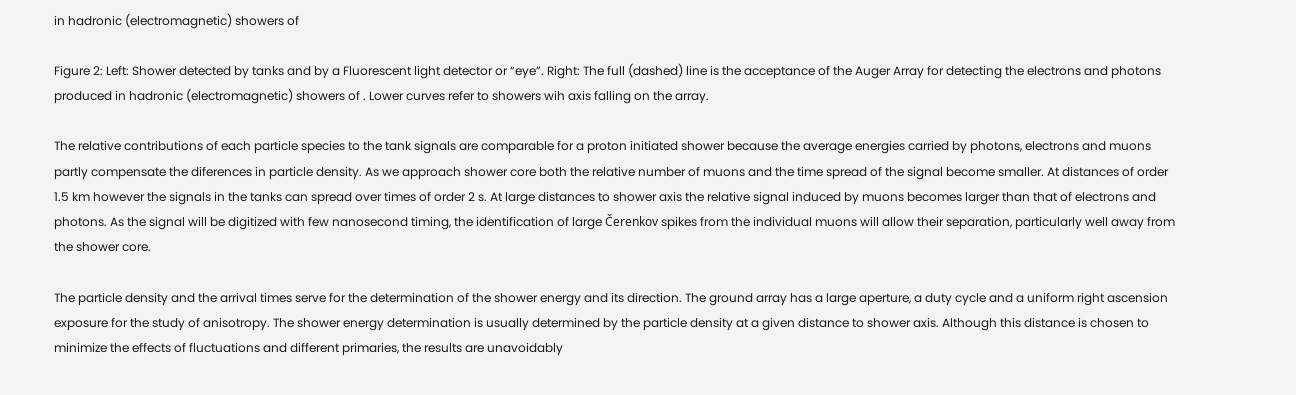in hadronic (electromagnetic) showers of

Figure 2: Left: Shower detected by tanks and by a Fluorescent light detector or “eye”. Right: The full (dashed) line is the acceptance of the Auger Array for detecting the electrons and photons produced in hadronic (electromagnetic) showers of . Lower curves refer to showers wih axis falling on the array.

The relative contributions of each particle species to the tank signals are comparable for a proton initiated shower because the average energies carried by photons, electrons and muons partly compensate the diferences in particle density. As we approach shower core both the relative number of muons and the time spread of the signal become smaller. At distances of order 1.5 km however the signals in the tanks can spread over times of order 2 s. At large distances to shower axis the relative signal induced by muons becomes larger than that of electrons and photons. As the signal will be digitized with few nanosecond timing, the identification of large Čerenkov spikes from the individual muons will allow their separation, particularly well away from the shower core.

The particle density and the arrival times serve for the determination of the shower energy and its direction. The ground array has a large aperture, a duty cycle and a uniform right ascension exposure for the study of anisotropy. The shower energy determination is usually determined by the particle density at a given distance to shower axis. Although this distance is chosen to minimize the effects of fluctuations and different primaries, the results are unavoidably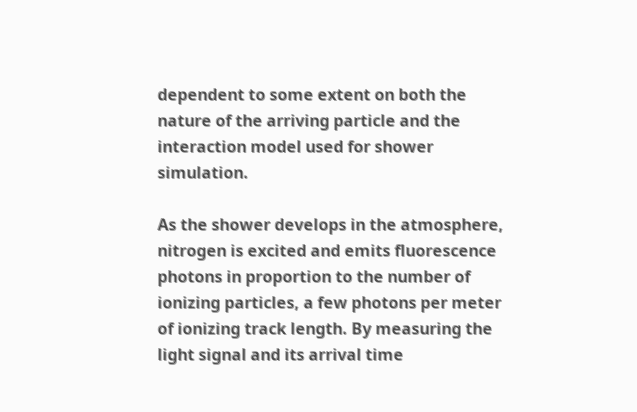dependent to some extent on both the nature of the arriving particle and the interaction model used for shower simulation.

As the shower develops in the atmosphere, nitrogen is excited and emits fluorescence photons in proportion to the number of ionizing particles, a few photons per meter of ionizing track length. By measuring the light signal and its arrival time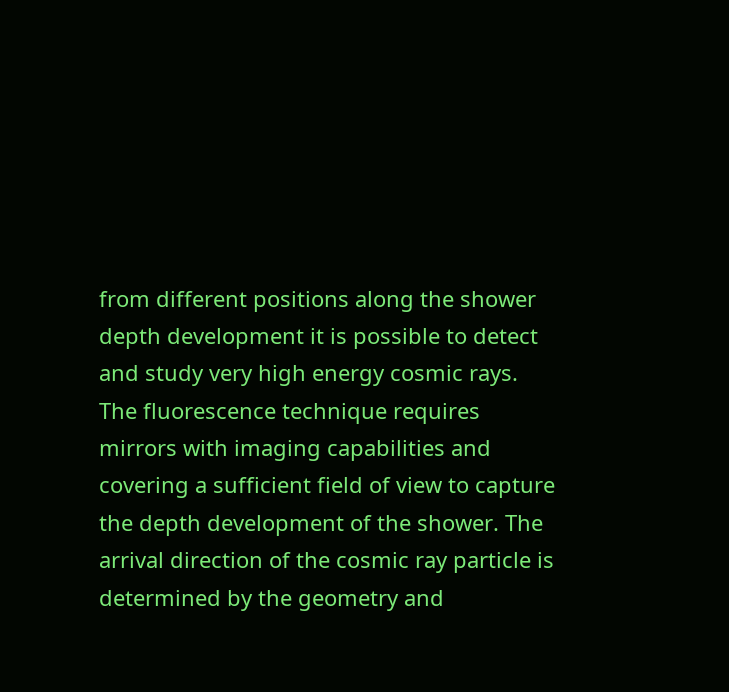from different positions along the shower depth development it is possible to detect and study very high energy cosmic rays. The fluorescence technique requires mirrors with imaging capabilities and covering a sufficient field of view to capture the depth development of the shower. The arrival direction of the cosmic ray particle is determined by the geometry and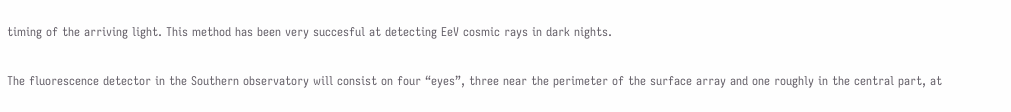timing of the arriving light. This method has been very succesful at detecting EeV cosmic rays in dark nights.

The fluorescence detector in the Southern observatory will consist on four “eyes”, three near the perimeter of the surface array and one roughly in the central part, at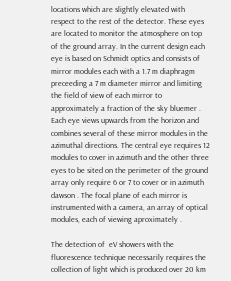locations which are slightly elevated with respect to the rest of the detector. These eyes are located to monitor the atmosphere on top of the ground array. In the current design each eye is based on Schmidt optics and consists of mirror modules each with a 1.7 m diaphragm preceeding a 7 m diameter mirror and limiting the field of view of each mirror to approximately a fraction of the sky bluemer . Each eye views upwards from the horizon and combines several of these mirror modules in the azimuthal directions. The central eye requires 12 modules to cover in azimuth and the other three eyes to be sited on the perimeter of the ground array only require 6 or 7 to cover or in azimuth dawson . The focal plane of each mirror is instrumented with a camera, an array of optical modules, each of viewing aproximately .

The detection of  eV showers with the fluorescence technique necessarily requires the collection of light which is produced over 20 km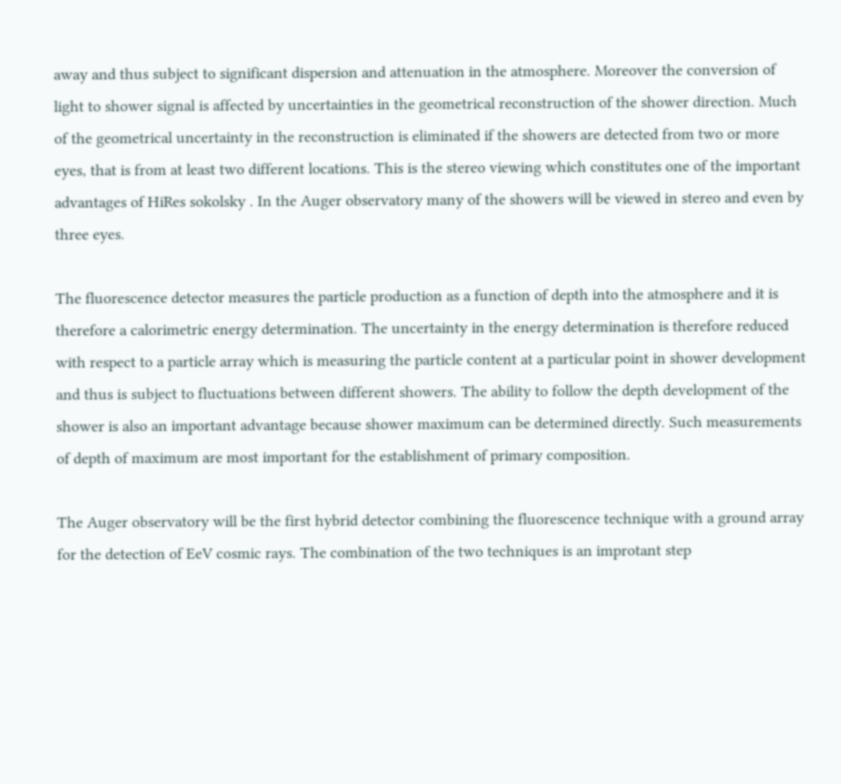away and thus subject to significant dispersion and attenuation in the atmosphere. Moreover the conversion of light to shower signal is affected by uncertainties in the geometrical reconstruction of the shower direction. Much of the geometrical uncertainty in the reconstruction is eliminated if the showers are detected from two or more eyes, that is from at least two different locations. This is the stereo viewing which constitutes one of the important advantages of HiRes sokolsky . In the Auger observatory many of the showers will be viewed in stereo and even by three eyes.

The fluorescence detector measures the particle production as a function of depth into the atmosphere and it is therefore a calorimetric energy determination. The uncertainty in the energy determination is therefore reduced with respect to a particle array which is measuring the particle content at a particular point in shower development and thus is subject to fluctuations between different showers. The ability to follow the depth development of the shower is also an important advantage because shower maximum can be determined directly. Such measurements of depth of maximum are most important for the establishment of primary composition.

The Auger observatory will be the first hybrid detector combining the fluorescence technique with a ground array for the detection of EeV cosmic rays. The combination of the two techniques is an improtant step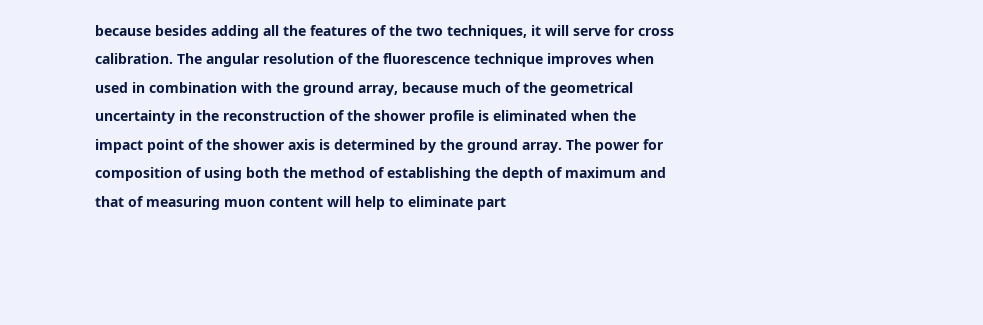because besides adding all the features of the two techniques, it will serve for cross calibration. The angular resolution of the fluorescence technique improves when used in combination with the ground array, because much of the geometrical uncertainty in the reconstruction of the shower profile is eliminated when the impact point of the shower axis is determined by the ground array. The power for composition of using both the method of establishing the depth of maximum and that of measuring muon content will help to eliminate part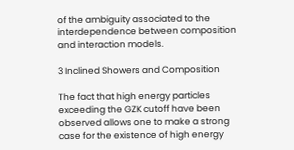of the ambiguity associated to the interdependence between composition and interaction models.

3 Inclined Showers and Composition

The fact that high energy particles exceeding the GZK cutoff have been observed allows one to make a strong case for the existence of high energy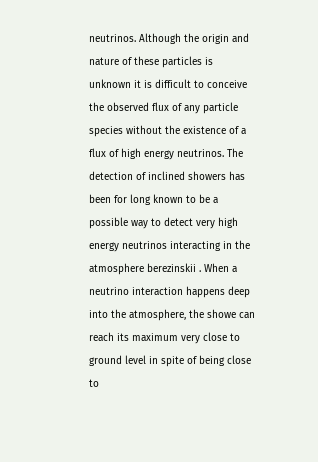neutrinos. Although the origin and nature of these particles is unknown it is difficult to conceive the observed flux of any particle species without the existence of a flux of high energy neutrinos. The detection of inclined showers has been for long known to be a possible way to detect very high energy neutrinos interacting in the atmosphere berezinskii . When a neutrino interaction happens deep into the atmosphere, the showe can reach its maximum very close to ground level in spite of being close to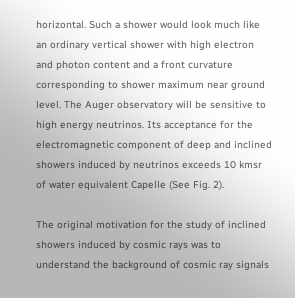horizontal. Such a shower would look much like an ordinary vertical shower with high electron and photon content and a front curvature corresponding to shower maximum near ground level. The Auger observatory will be sensitive to high energy neutrinos. Its acceptance for the electromagnetic component of deep and inclined showers induced by neutrinos exceeds 10 kmsr of water equivalent Capelle (See Fig. 2).

The original motivation for the study of inclined showers induced by cosmic rays was to understand the background of cosmic ray signals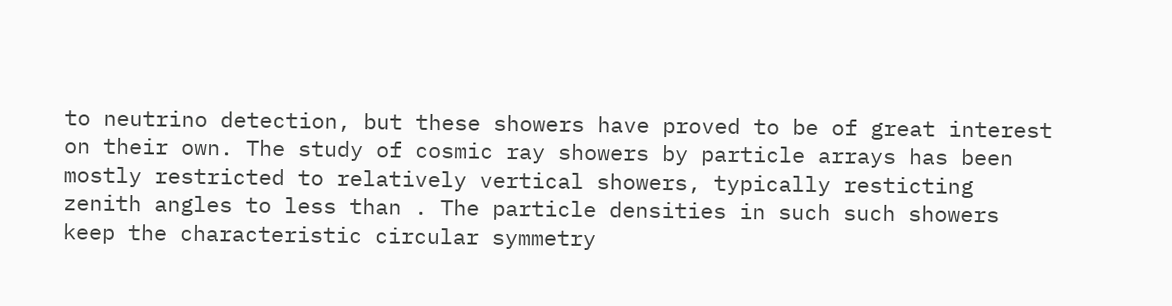to neutrino detection, but these showers have proved to be of great interest on their own. The study of cosmic ray showers by particle arrays has been mostly restricted to relatively vertical showers, typically resticting zenith angles to less than . The particle densities in such such showers keep the characteristic circular symmetry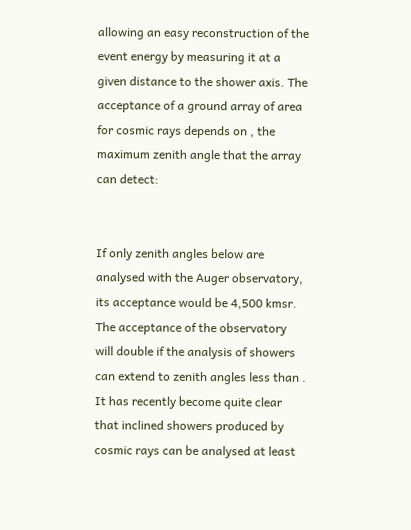allowing an easy reconstruction of the event energy by measuring it at a given distance to the shower axis. The acceptance of a ground array of area for cosmic rays depends on , the maximum zenith angle that the array can detect:


If only zenith angles below are analysed with the Auger observatory, its acceptance would be 4,500 kmsr. The acceptance of the observatory will double if the analysis of showers can extend to zenith angles less than . It has recently become quite clear that inclined showers produced by cosmic rays can be analysed at least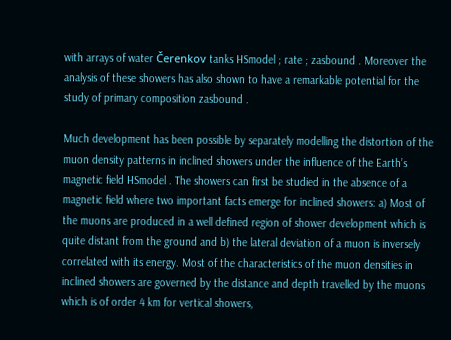with arrays of water Čerenkov tanks HSmodel ; rate ; zasbound . Moreover the analysis of these showers has also shown to have a remarkable potential for the study of primary composition zasbound .

Much development has been possible by separately modelling the distortion of the muon density patterns in inclined showers under the influence of the Earth’s magnetic field HSmodel . The showers can first be studied in the absence of a magnetic field where two important facts emerge for inclined showers: a) Most of the muons are produced in a well defined region of shower development which is quite distant from the ground and b) the lateral deviation of a muon is inversely correlated with its energy. Most of the characteristics of the muon densities in inclined showers are governed by the distance and depth travelled by the muons which is of order 4 km for vertical showers,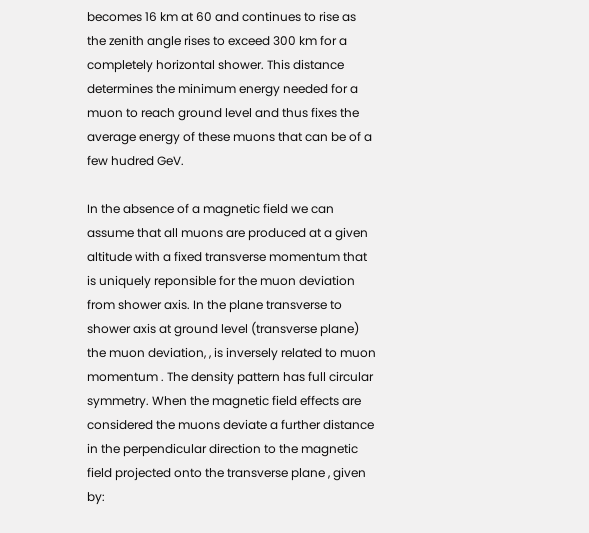becomes 16 km at 60 and continues to rise as the zenith angle rises to exceed 300 km for a completely horizontal shower. This distance determines the minimum energy needed for a muon to reach ground level and thus fixes the average energy of these muons that can be of a few hudred GeV.

In the absence of a magnetic field we can assume that all muons are produced at a given altitude with a fixed transverse momentum that is uniquely reponsible for the muon deviation from shower axis. In the plane transverse to shower axis at ground level (transverse plane) the muon deviation, , is inversely related to muon momentum . The density pattern has full circular symmetry. When the magnetic field effects are considered the muons deviate a further distance in the perpendicular direction to the magnetic field projected onto the transverse plane , given by: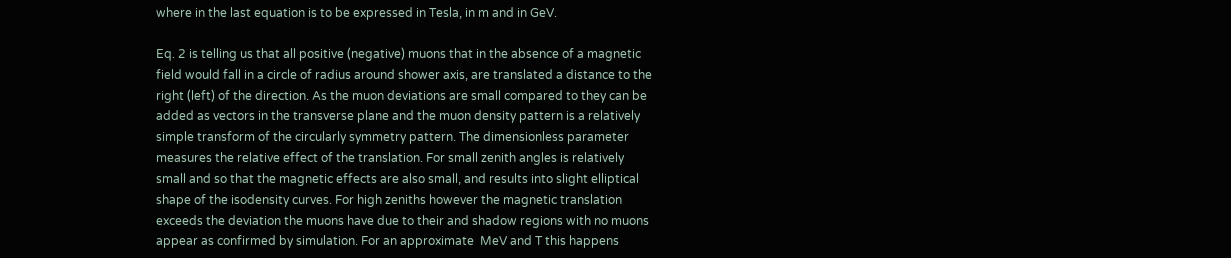where in the last equation is to be expressed in Tesla, in m and in GeV.

Eq. 2 is telling us that all positive (negative) muons that in the absence of a magnetic field would fall in a circle of radius around shower axis, are translated a distance to the right (left) of the direction. As the muon deviations are small compared to they can be added as vectors in the transverse plane and the muon density pattern is a relatively simple transform of the circularly symmetry pattern. The dimensionless parameter measures the relative effect of the translation. For small zenith angles is relatively small and so that the magnetic effects are also small, and results into slight elliptical shape of the isodensity curves. For high zeniths however the magnetic translation exceeds the deviation the muons have due to their and shadow regions with no muons appear as confirmed by simulation. For an approximate  MeV and T this happens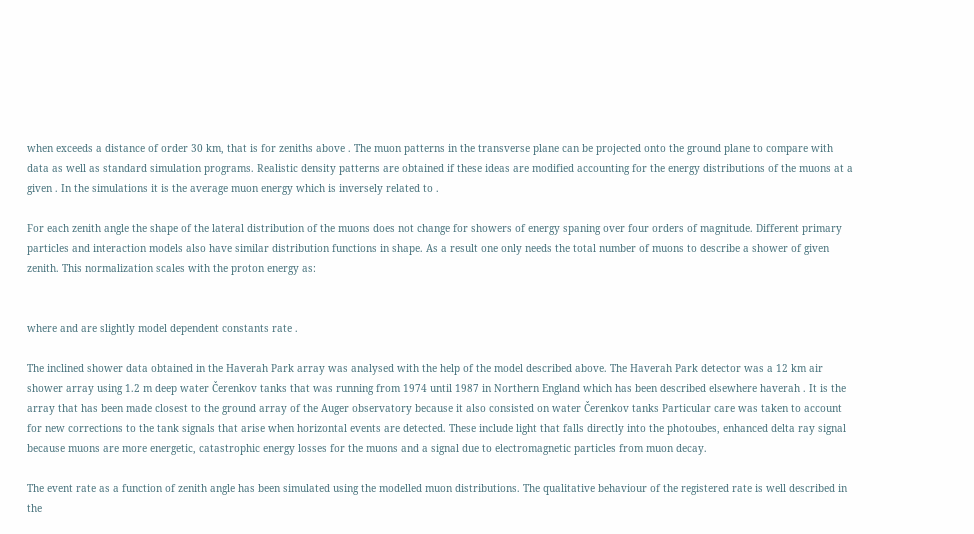when exceeds a distance of order 30 km, that is for zeniths above . The muon patterns in the transverse plane can be projected onto the ground plane to compare with data as well as standard simulation programs. Realistic density patterns are obtained if these ideas are modified accounting for the energy distributions of the muons at a given . In the simulations it is the average muon energy which is inversely related to .

For each zenith angle the shape of the lateral distribution of the muons does not change for showers of energy spaning over four orders of magnitude. Different primary particles and interaction models also have similar distribution functions in shape. As a result one only needs the total number of muons to describe a shower of given zenith. This normalization scales with the proton energy as:


where and are slightly model dependent constants rate .

The inclined shower data obtained in the Haverah Park array was analysed with the help of the model described above. The Haverah Park detector was a 12 km air shower array using 1.2 m deep water Čerenkov tanks that was running from 1974 until 1987 in Northern England which has been described elsewhere haverah . It is the array that has been made closest to the ground array of the Auger observatory because it also consisted on water Čerenkov tanks Particular care was taken to account for new corrections to the tank signals that arise when horizontal events are detected. These include light that falls directly into the photoubes, enhanced delta ray signal because muons are more energetic, catastrophic energy losses for the muons and a signal due to electromagnetic particles from muon decay.

The event rate as a function of zenith angle has been simulated using the modelled muon distributions. The qualitative behaviour of the registered rate is well described in the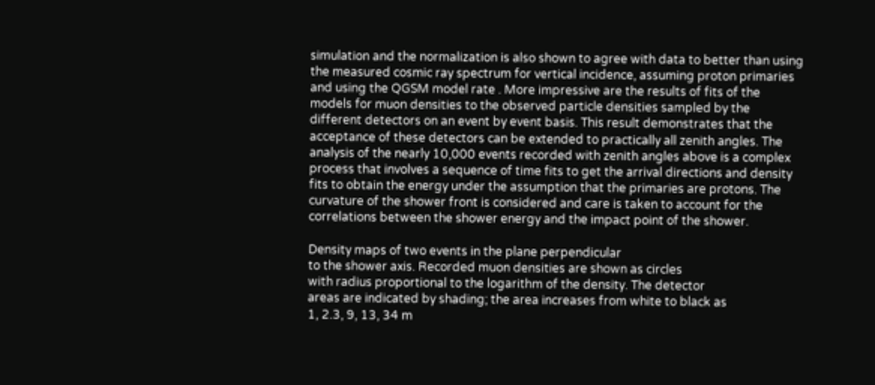simulation and the normalization is also shown to agree with data to better than using the measured cosmic ray spectrum for vertical incidence, assuming proton primaries and using the QGSM model rate . More impressive are the results of fits of the models for muon densities to the observed particle densities sampled by the different detectors on an event by event basis. This result demonstrates that the acceptance of these detectors can be extended to practically all zenith angles. The analysis of the nearly 10,000 events recorded with zenith angles above is a complex process that involves a sequence of time fits to get the arrival directions and density fits to obtain the energy under the assumption that the primaries are protons. The curvature of the shower front is considered and care is taken to account for the correlations between the shower energy and the impact point of the shower.

Density maps of two events in the plane perpendicular
to the shower axis. Recorded muon densities are shown as circles
with radius proportional to the logarithm of the density. The detector
areas are indicated by shading; the area increases from white to black as
1, 2.3, 9, 13, 34 m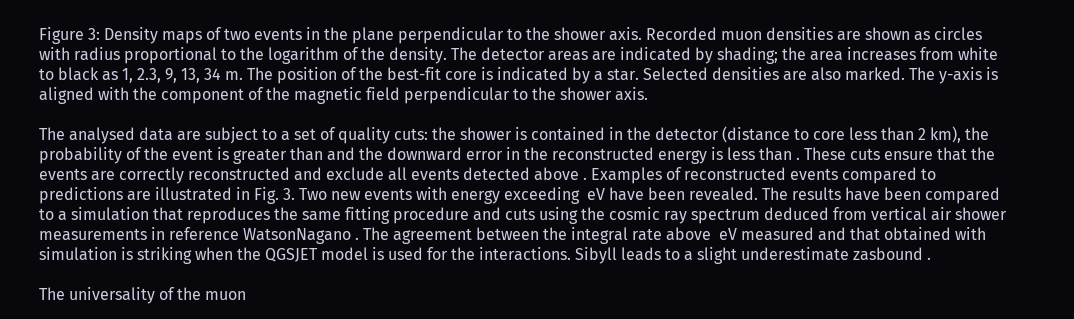Figure 3: Density maps of two events in the plane perpendicular to the shower axis. Recorded muon densities are shown as circles with radius proportional to the logarithm of the density. The detector areas are indicated by shading; the area increases from white to black as 1, 2.3, 9, 13, 34 m. The position of the best-fit core is indicated by a star. Selected densities are also marked. The y-axis is aligned with the component of the magnetic field perpendicular to the shower axis.

The analysed data are subject to a set of quality cuts: the shower is contained in the detector (distance to core less than 2 km), the probability of the event is greater than and the downward error in the reconstructed energy is less than . These cuts ensure that the events are correctly reconstructed and exclude all events detected above . Examples of reconstructed events compared to predictions are illustrated in Fig. 3. Two new events with energy exceeding  eV have been revealed. The results have been compared to a simulation that reproduces the same fitting procedure and cuts using the cosmic ray spectrum deduced from vertical air shower measurements in reference WatsonNagano . The agreement between the integral rate above  eV measured and that obtained with simulation is striking when the QGSJET model is used for the interactions. Sibyll leads to a slight underestimate zasbound .

The universality of the muon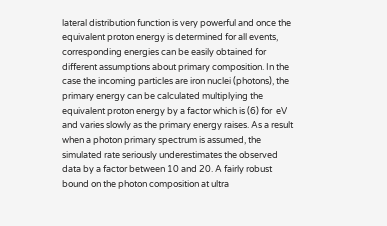lateral distribution function is very powerful and once the equivalent proton energy is determined for all events, corresponding energies can be easily obtained for different assumptions about primary composition. In the case the incoming particles are iron nuclei (photons), the primary energy can be calculated multiplying the equivalent proton energy by a factor which is (6) for  eV and varies slowly as the primary energy raises. As a result when a photon primary spectrum is assumed, the simulated rate seriously underestimates the observed data by a factor between 10 and 20. A fairly robust bound on the photon composition at ultra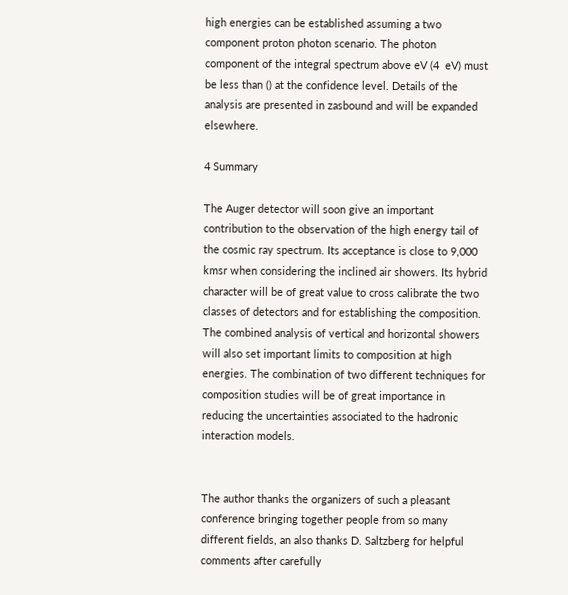high energies can be established assuming a two component proton photon scenario. The photon component of the integral spectrum above eV (4  eV) must be less than () at the confidence level. Details of the analysis are presented in zasbound and will be expanded elsewhere.

4 Summary

The Auger detector will soon give an important contribution to the observation of the high energy tail of the cosmic ray spectrum. Its acceptance is close to 9,000 kmsr when considering the inclined air showers. Its hybrid character will be of great value to cross calibrate the two classes of detectors and for establishing the composition. The combined analysis of vertical and horizontal showers will also set important limits to composition at high energies. The combination of two different techniques for composition studies will be of great importance in reducing the uncertainties associated to the hadronic interaction models.


The author thanks the organizers of such a pleasant conference bringing together people from so many different fields, an also thanks D. Saltzberg for helpful comments after carefully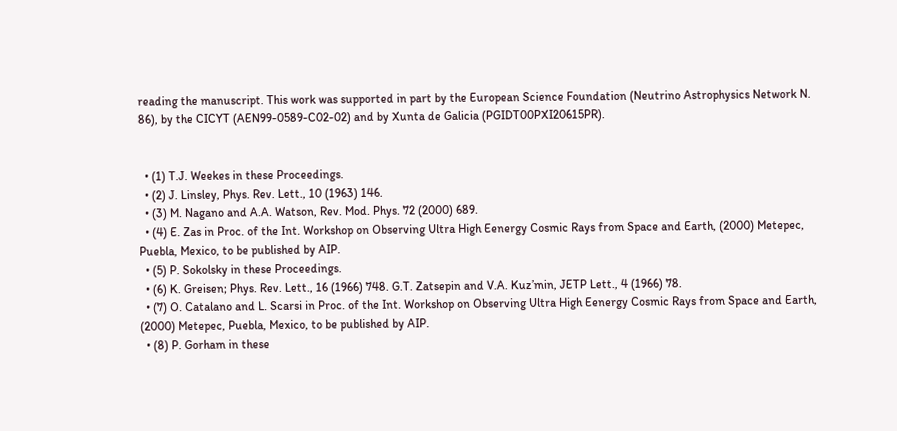reading the manuscript. This work was supported in part by the European Science Foundation (Neutrino Astrophysics Network N. 86), by the CICYT (AEN99-0589-C02-02) and by Xunta de Galicia (PGIDT00PXI20615PR).


  • (1) T.J. Weekes in these Proceedings.
  • (2) J. Linsley, Phys. Rev. Lett., 10 (1963) 146.
  • (3) M. Nagano and A.A. Watson, Rev. Mod. Phys. 72 (2000) 689.
  • (4) E. Zas in Proc. of the Int. Workshop on Observing Ultra High Eenergy Cosmic Rays from Space and Earth, (2000) Metepec, Puebla, Mexico, to be published by AIP.
  • (5) P. Sokolsky in these Proceedings.
  • (6) K. Greisen; Phys. Rev. Lett., 16 (1966) 748. G.T. Zatsepin and V.A. Kuz’min, JETP Lett., 4 (1966) 78.
  • (7) O. Catalano and L. Scarsi in Proc. of the Int. Workshop on Observing Ultra High Eenergy Cosmic Rays from Space and Earth, (2000) Metepec, Puebla, Mexico, to be published by AIP.
  • (8) P. Gorham in these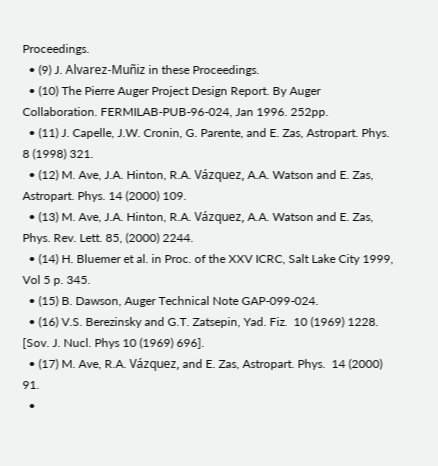Proceedings.
  • (9) J. Alvarez-Muñiz in these Proceedings.
  • (10) The Pierre Auger Project Design Report. By Auger Collaboration. FERMILAB-PUB-96-024, Jan 1996. 252pp.
  • (11) J. Capelle, J.W. Cronin, G. Parente, and E. Zas, Astropart. Phys. 8 (1998) 321.
  • (12) M. Ave, J.A. Hinton, R.A. Vázquez, A.A. Watson and E. Zas, Astropart. Phys. 14 (2000) 109.
  • (13) M. Ave, J.A. Hinton, R.A. Vázquez, A.A. Watson and E. Zas, Phys. Rev. Lett. 85, (2000) 2244.
  • (14) H. Bluemer et al. in Proc. of the XXV ICRC, Salt Lake City 1999, Vol 5 p. 345.
  • (15) B. Dawson, Auger Technical Note GAP-099-024.
  • (16) V.S. Berezinsky and G.T. Zatsepin, Yad. Fiz.  10 (1969) 1228. [Sov. J. Nucl. Phys 10 (1969) 696].
  • (17) M. Ave, R.A. Vázquez, and E. Zas, Astropart. Phys.  14 (2000) 91.
  •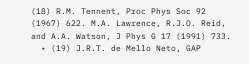(18) R.M. Tennent, Proc Phys Soc 92 (1967) 622. M.A. Lawrence, R.J.O. Reid, and A.A. Watson, J Phys G 17 (1991) 733.
  • (19) J.R.T. de Mello Neto, GAP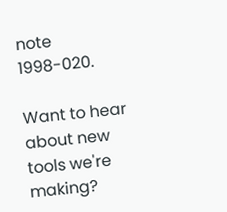note 1998-020.

Want to hear about new tools we're making?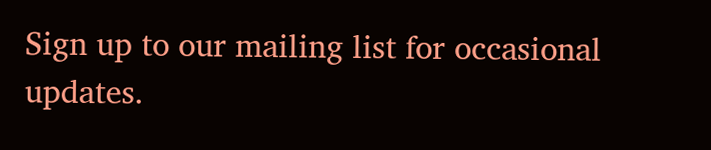Sign up to our mailing list for occasional updates.